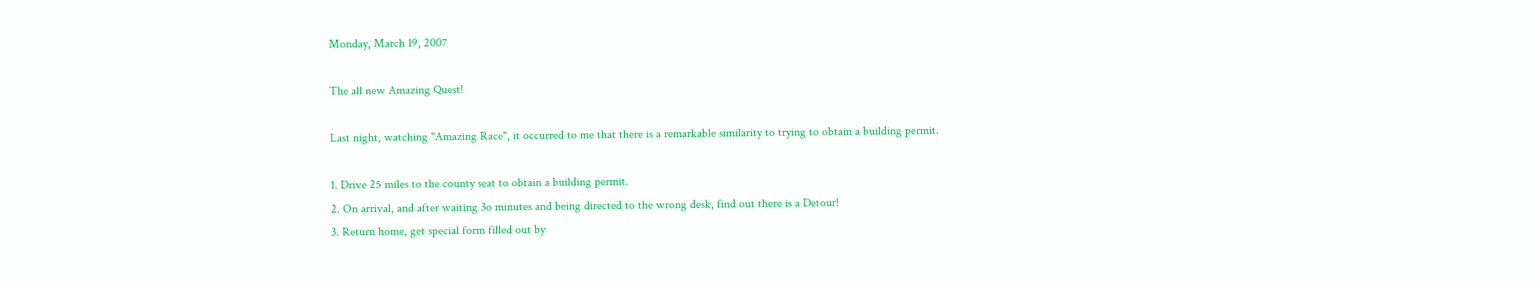Monday, March 19, 2007

The all new Amazing Quest!

Last night, watching "Amazing Race", it occurred to me that there is a remarkable similarity to trying to obtain a building permit.

1. Drive 25 miles to the county seat to obtain a building permit.
2. On arrival, and after waiting 3o minutes and being directed to the wrong desk, find out there is a Detour!
3. Return home, get special form filled out by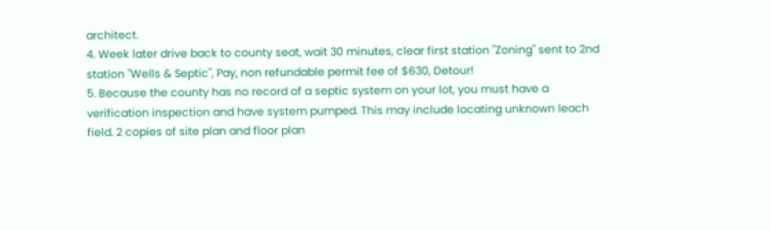architect.
4. Week later drive back to county seat, wait 30 minutes, clear first station "Zoning" sent to 2nd station "Wells & Septic", Pay, non refundable permit fee of $630, Detour!
5. Because the county has no record of a septic system on your lot, you must have a verification inspection and have system pumped. This may include locating unknown leach field. 2 copies of site plan and floor plan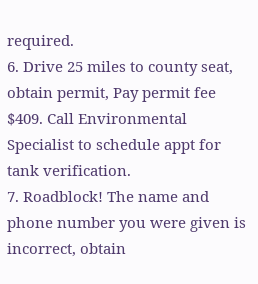required.
6. Drive 25 miles to county seat, obtain permit, Pay permit fee $409. Call Environmental Specialist to schedule appt for tank verification.
7. Roadblock! The name and phone number you were given is incorrect, obtain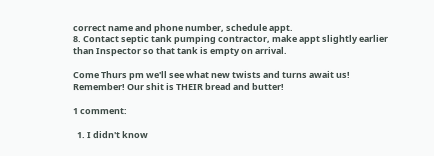correct name and phone number, schedule appt.
8. Contact septic tank pumping contractor, make appt slightly earlier than Inspector so that tank is empty on arrival.

Come Thurs pm we'll see what new twists and turns await us! Remember! Our shit is THEIR bread and butter!

1 comment:

  1. I didn't know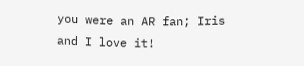you were an AR fan; Iris and I love it!